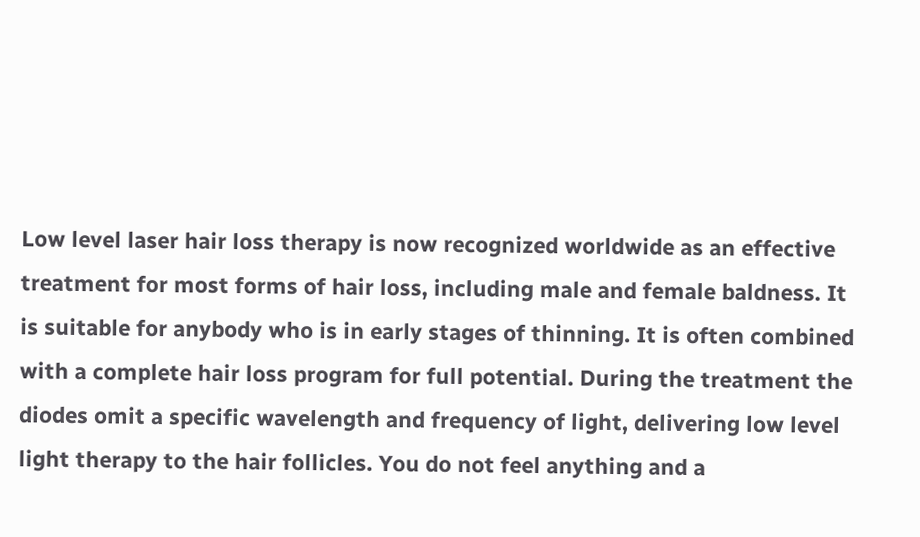Low level laser hair loss therapy is now recognized worldwide as an effective treatment for most forms of hair loss, including male and female baldness. It is suitable for anybody who is in early stages of thinning. It is often combined with a complete hair loss program for full potential. During the treatment the diodes omit a specific wavelength and frequency of light, delivering low level light therapy to the hair follicles. You do not feel anything and a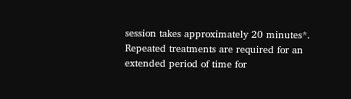session takes approximately 20 minutes*. Repeated treatments are required for an extended period of time for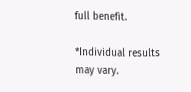full benefit.

*Individual results may vary.